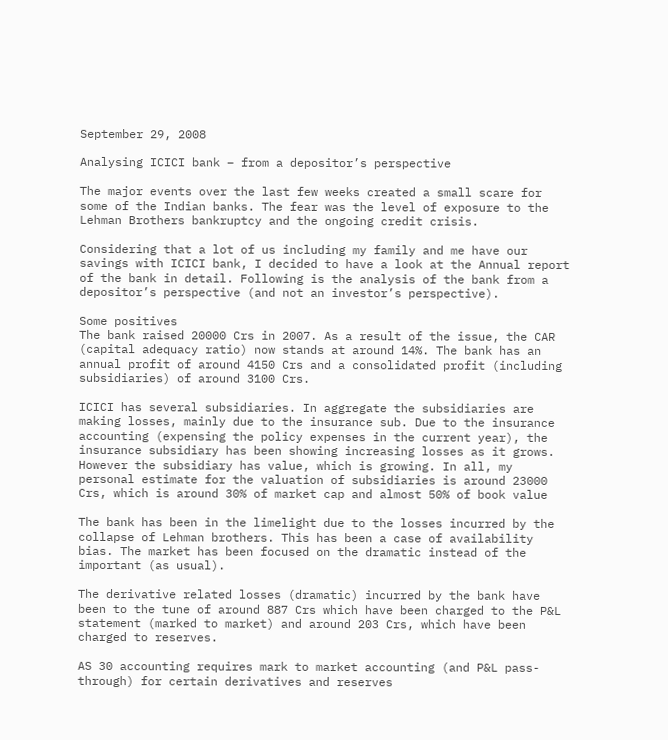September 29, 2008

Analysing ICICI bank – from a depositor’s perspective

The major events over the last few weeks created a small scare for some of the Indian banks. The fear was the level of exposure to the Lehman Brothers bankruptcy and the ongoing credit crisis.

Considering that a lot of us including my family and me have our savings with ICICI bank, I decided to have a look at the Annual report of the bank in detail. Following is the analysis of the bank from a depositor’s perspective (and not an investor’s perspective).

Some positives
The bank raised 20000 Crs in 2007. As a result of the issue, the CAR (capital adequacy ratio) now stands at around 14%. The bank has an annual profit of around 4150 Crs and a consolidated profit (including subsidiaries) of around 3100 Crs.

ICICI has several subsidiaries. In aggregate the subsidiaries are making losses, mainly due to the insurance sub. Due to the insurance accounting (expensing the policy expenses in the current year), the insurance subsidiary has been showing increasing losses as it grows. However the subsidiary has value, which is growing. In all, my personal estimate for the valuation of subsidiaries is around 23000 Crs, which is around 30% of market cap and almost 50% of book value

The bank has been in the limelight due to the losses incurred by the collapse of Lehman brothers. This has been a case of availability bias. The market has been focused on the dramatic instead of the important (as usual).

The derivative related losses (dramatic) incurred by the bank have been to the tune of around 887 Crs which have been charged to the P&L statement (marked to market) and around 203 Crs, which have been charged to reserves.

AS 30 accounting requires mark to market accounting (and P&L pass-through) for certain derivatives and reserves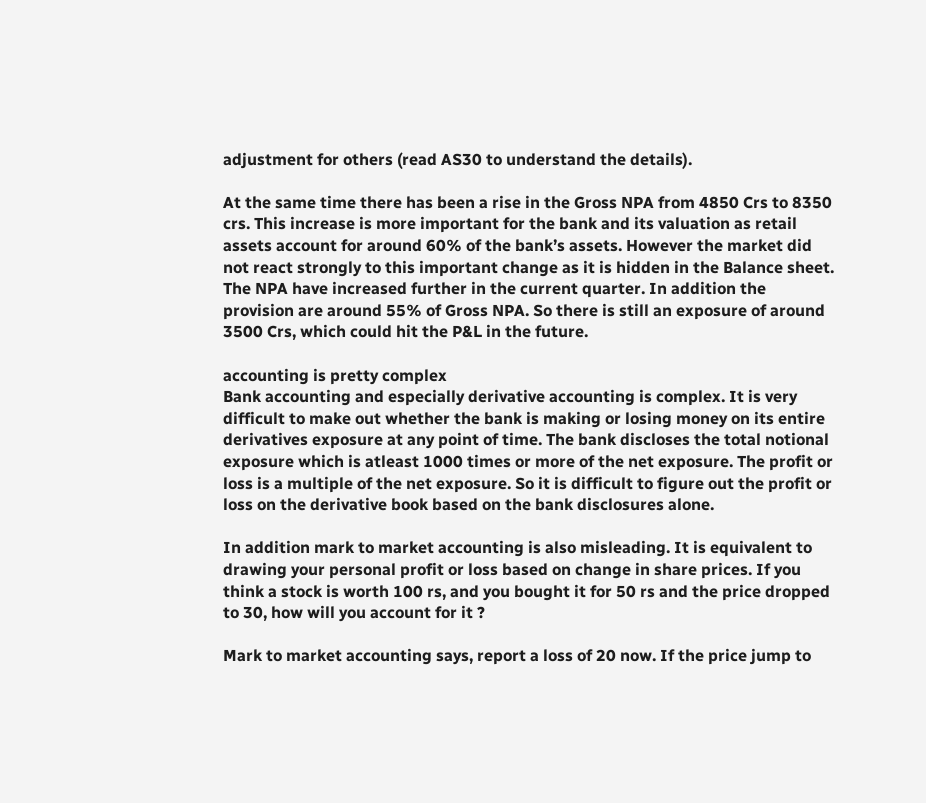adjustment for others (read AS30 to understand the details).

At the same time there has been a rise in the Gross NPA from 4850 Crs to 8350 crs. This increase is more important for the bank and its valuation as retail assets account for around 60% of the bank’s assets. However the market did not react strongly to this important change as it is hidden in the Balance sheet. The NPA have increased further in the current quarter. In addition the provision are around 55% of Gross NPA. So there is still an exposure of around 3500 Crs, which could hit the P&L in the future.

accounting is pretty complex
Bank accounting and especially derivative accounting is complex. It is very difficult to make out whether the bank is making or losing money on its entire derivatives exposure at any point of time. The bank discloses the total notional exposure which is atleast 1000 times or more of the net exposure. The profit or loss is a multiple of the net exposure. So it is difficult to figure out the profit or loss on the derivative book based on the bank disclosures alone.

In addition mark to market accounting is also misleading. It is equivalent to drawing your personal profit or loss based on change in share prices. If you think a stock is worth 100 rs, and you bought it for 50 rs and the price dropped to 30, how will you account for it ?

Mark to market accounting says, report a loss of 20 now. If the price jump to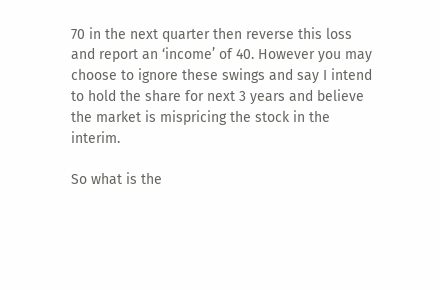70 in the next quarter then reverse this loss and report an ‘income’ of 40. However you may choose to ignore these swings and say I intend to hold the share for next 3 years and believe the market is mispricing the stock in the interim.

So what is the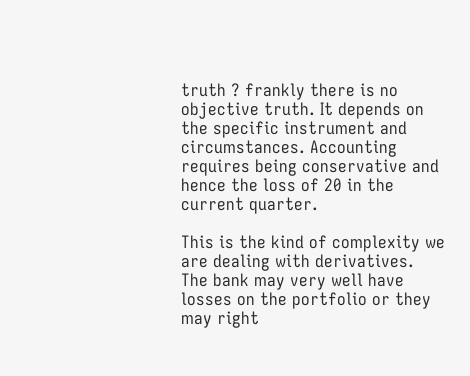truth ? frankly there is no objective truth. It depends on the specific instrument and circumstances. Accounting requires being conservative and hence the loss of 20 in the current quarter.

This is the kind of complexity we are dealing with derivatives. The bank may very well have losses on the portfolio or they may right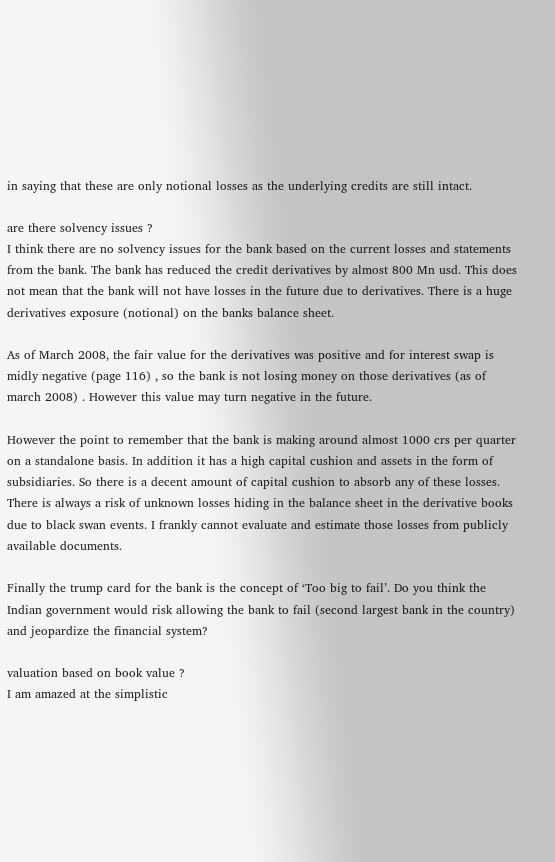in saying that these are only notional losses as the underlying credits are still intact.

are there solvency issues ?
I think there are no solvency issues for the bank based on the current losses and statements from the bank. The bank has reduced the credit derivatives by almost 800 Mn usd. This does not mean that the bank will not have losses in the future due to derivatives. There is a huge derivatives exposure (notional) on the banks balance sheet.

As of March 2008, the fair value for the derivatives was positive and for interest swap is midly negative (page 116) , so the bank is not losing money on those derivatives (as of march 2008) . However this value may turn negative in the future.

However the point to remember that the bank is making around almost 1000 crs per quarter on a standalone basis. In addition it has a high capital cushion and assets in the form of subsidiaries. So there is a decent amount of capital cushion to absorb any of these losses. There is always a risk of unknown losses hiding in the balance sheet in the derivative books due to black swan events. I frankly cannot evaluate and estimate those losses from publicly available documents.

Finally the trump card for the bank is the concept of ‘Too big to fail’. Do you think the Indian government would risk allowing the bank to fail (second largest bank in the country) and jeopardize the financial system?

valuation based on book value ?
I am amazed at the simplistic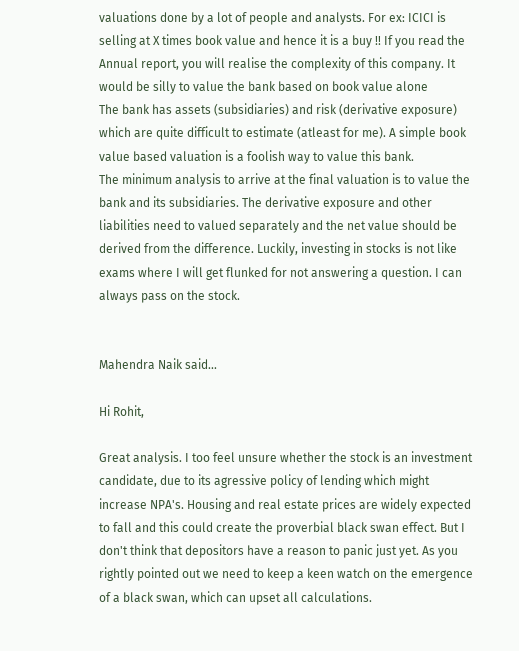valuations done by a lot of people and analysts. For ex: ICICI is selling at X times book value and hence it is a buy !! If you read the Annual report, you will realise the complexity of this company. It would be silly to value the bank based on book value alone
The bank has assets (subsidiaries) and risk (derivative exposure) which are quite difficult to estimate (atleast for me). A simple book value based valuation is a foolish way to value this bank.
The minimum analysis to arrive at the final valuation is to value the bank and its subsidiaries. The derivative exposure and other liabilities need to valued separately and the net value should be derived from the difference. Luckily, investing in stocks is not like exams where I will get flunked for not answering a question. I can always pass on the stock.


Mahendra Naik said...

Hi Rohit,

Great analysis. I too feel unsure whether the stock is an investment candidate, due to its agressive policy of lending which might increase NPA's. Housing and real estate prices are widely expected to fall and this could create the proverbial black swan effect. But I don't think that depositors have a reason to panic just yet. As you rightly pointed out we need to keep a keen watch on the emergence of a black swan, which can upset all calculations.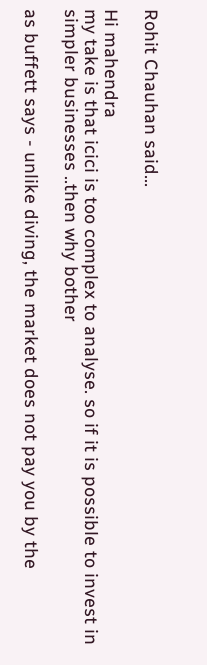Rohit Chauhan said...

Hi mahendra
my take is that icici is too complex to analyse. so if it is possible to invest in simpler businesses ..then why bother

as buffett says - unlike diving, the market does not pay you by the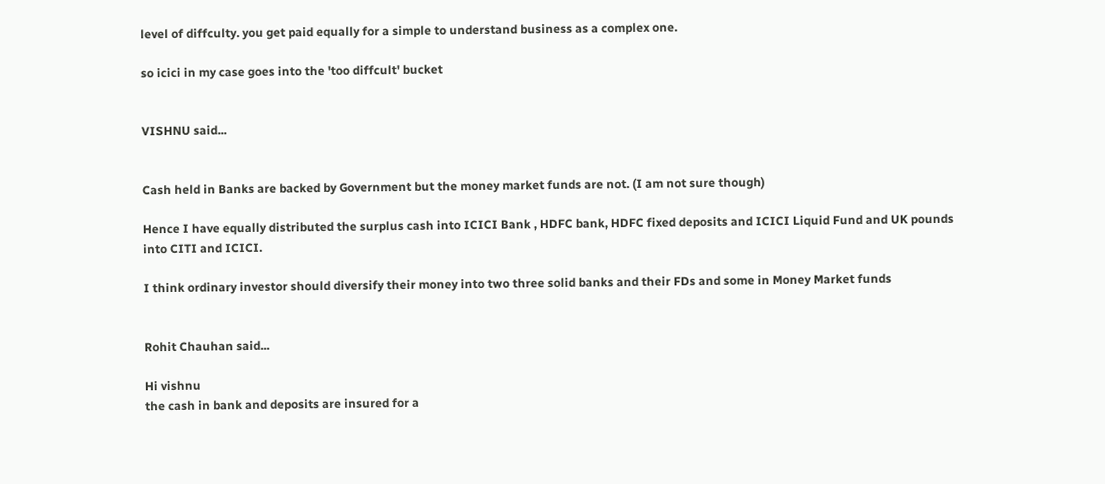level of diffculty. you get paid equally for a simple to understand business as a complex one.

so icici in my case goes into the 'too diffcult' bucket


VISHNU said...


Cash held in Banks are backed by Government but the money market funds are not. (I am not sure though)

Hence I have equally distributed the surplus cash into ICICI Bank , HDFC bank, HDFC fixed deposits and ICICI Liquid Fund and UK pounds into CITI and ICICI.

I think ordinary investor should diversify their money into two three solid banks and their FDs and some in Money Market funds


Rohit Chauhan said...

Hi vishnu
the cash in bank and deposits are insured for a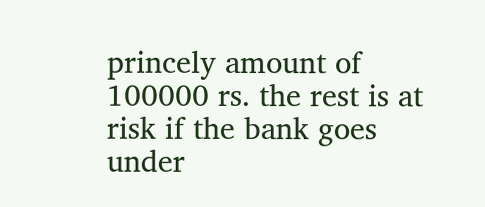princely amount of 100000 rs. the rest is at risk if the bank goes under